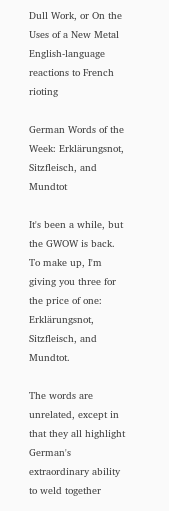Dull Work, or On the Uses of a New Metal
English-language reactions to French rioting

German Words of the Week: Erklärungsnot, Sitzfleisch, and Mundtot

It's been a while, but the GWOW is back.  To make up, I'm giving you three for the price of one: Erklärungsnot, Sitzfleisch, and Mundtot.

The words are unrelated, except in that they all highlight German's extraordinary ability to weld together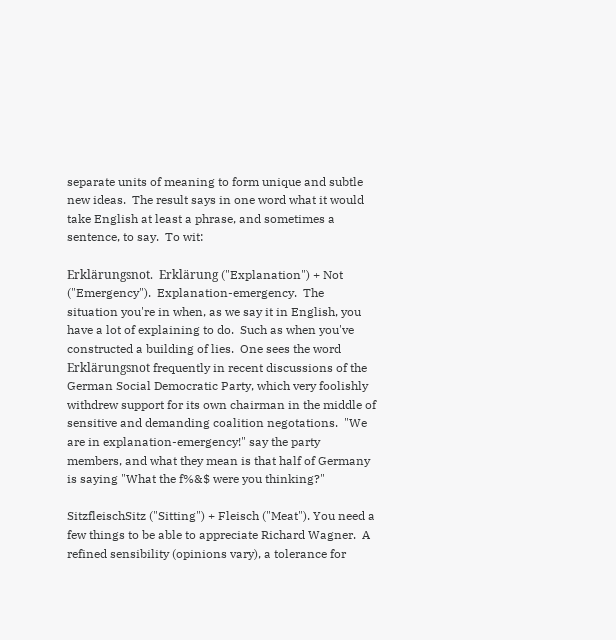separate units of meaning to form unique and subtle new ideas.  The result says in one word what it would take English at least a phrase, and sometimes a sentence, to say.  To wit:

Erklärungsnot.  Erklärung ("Explanation") + Not ("Emergency").  Explanation-emergency.  The situation you're in when, as we say it in English, you have a lot of explaining to do.  Such as when you've constructed a building of lies.  One sees the word Erklärungsnot frequently in recent discussions of the German Social Democratic Party, which very foolishly withdrew support for its own chairman in the middle of sensitive and demanding coalition negotations.  "We are in explanation-emergency!" say the party members, and what they mean is that half of Germany is saying "What the f%&$ were you thinking?"

SitzfleischSitz ("Sitting") + Fleisch ("Meat"). You need a few things to be able to appreciate Richard Wagner.  A refined sensibility (opinions vary), a tolerance for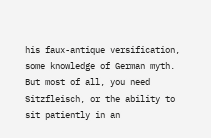his faux-antique versification, some knowledge of German myth.   But most of all, you need Sitzfleisch, or the ability to sit patiently in an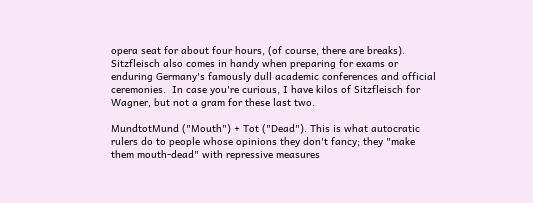opera seat for about four hours, (of course, there are breaks).  Sitzfleisch also comes in handy when preparing for exams or enduring Germany's famously dull academic conferences and official ceremonies.  In case you're curious, I have kilos of Sitzfleisch for Wagner, but not a gram for these last two.

MundtotMund ("Mouth") + Tot ("Dead"). This is what autocratic rulers do to people whose opinions they don't fancy; they "make them mouth-dead" with repressive measures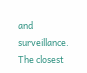and surveillance.  The closest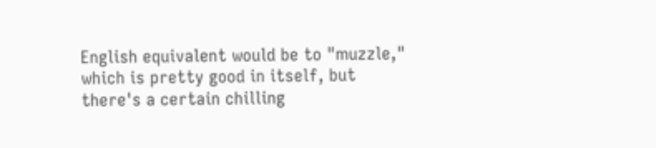English equivalent would be to "muzzle," which is pretty good in itself, but there's a certain chilling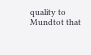quality to Mundtot that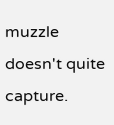muzzle doesn't quite capture.